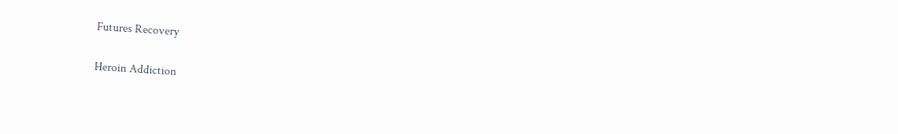Futures Recovery

Heroin Addiction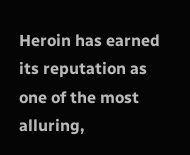Heroin has earned its reputation as one of the most alluring,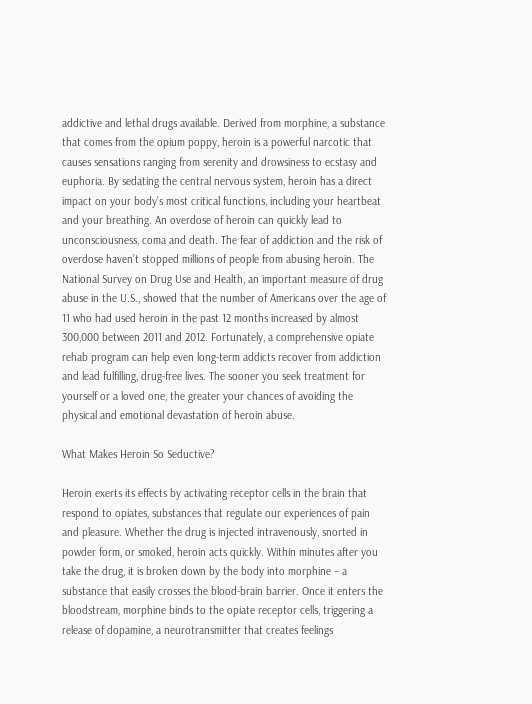addictive and lethal drugs available. Derived from morphine, a substance that comes from the opium poppy, heroin is a powerful narcotic that causes sensations ranging from serenity and drowsiness to ecstasy and euphoria. By sedating the central nervous system, heroin has a direct impact on your body’s most critical functions, including your heartbeat and your breathing. An overdose of heroin can quickly lead to unconsciousness, coma and death. The fear of addiction and the risk of overdose haven’t stopped millions of people from abusing heroin. The National Survey on Drug Use and Health, an important measure of drug abuse in the U.S., showed that the number of Americans over the age of 11 who had used heroin in the past 12 months increased by almost 300,000 between 2011 and 2012. Fortunately, a comprehensive opiate rehab program can help even long-term addicts recover from addiction and lead fulfilling, drug-free lives. The sooner you seek treatment for yourself or a loved one, the greater your chances of avoiding the physical and emotional devastation of heroin abuse.

What Makes Heroin So Seductive?

Heroin exerts its effects by activating receptor cells in the brain that respond to opiates, substances that regulate our experiences of pain and pleasure. Whether the drug is injected intravenously, snorted in powder form, or smoked, heroin acts quickly. Within minutes after you take the drug, it is broken down by the body into morphine – a substance that easily crosses the blood-brain barrier. Once it enters the bloodstream, morphine binds to the opiate receptor cells, triggering a release of dopamine, a neurotransmitter that creates feelings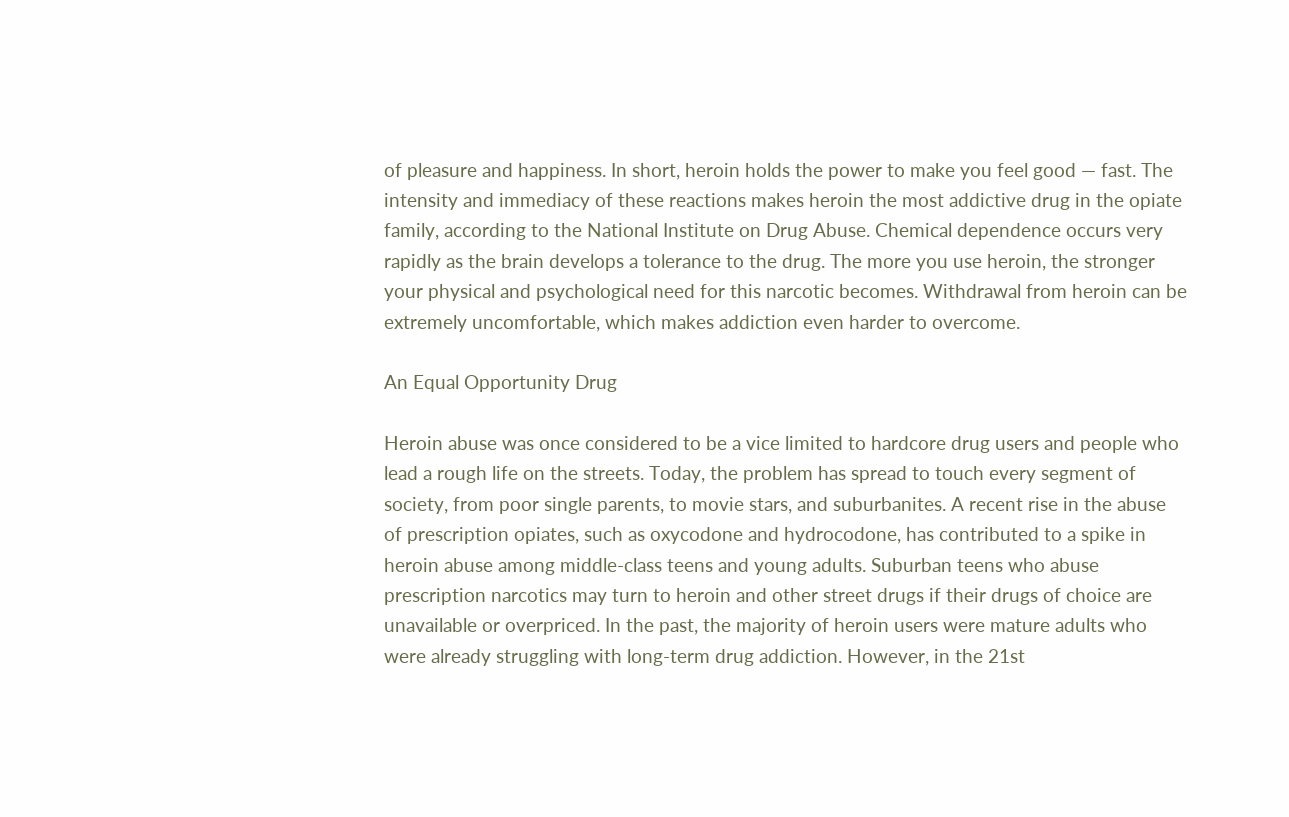of pleasure and happiness. In short, heroin holds the power to make you feel good — fast. The intensity and immediacy of these reactions makes heroin the most addictive drug in the opiate family, according to the National Institute on Drug Abuse. Chemical dependence occurs very rapidly as the brain develops a tolerance to the drug. The more you use heroin, the stronger your physical and psychological need for this narcotic becomes. Withdrawal from heroin can be extremely uncomfortable, which makes addiction even harder to overcome.

An Equal Opportunity Drug

Heroin abuse was once considered to be a vice limited to hardcore drug users and people who lead a rough life on the streets. Today, the problem has spread to touch every segment of society, from poor single parents, to movie stars, and suburbanites. A recent rise in the abuse of prescription opiates, such as oxycodone and hydrocodone, has contributed to a spike in heroin abuse among middle-class teens and young adults. Suburban teens who abuse prescription narcotics may turn to heroin and other street drugs if their drugs of choice are unavailable or overpriced. In the past, the majority of heroin users were mature adults who were already struggling with long-term drug addiction. However, in the 21st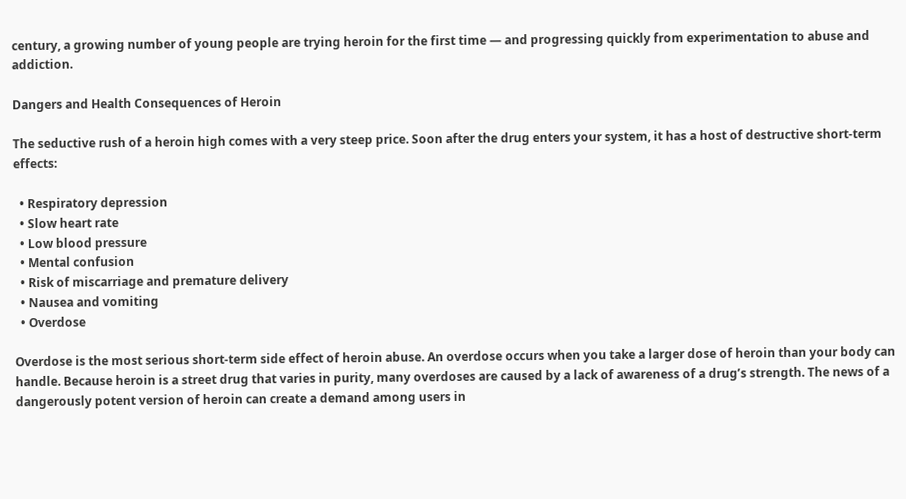century, a growing number of young people are trying heroin for the first time — and progressing quickly from experimentation to abuse and addiction.

Dangers and Health Consequences of Heroin

The seductive rush of a heroin high comes with a very steep price. Soon after the drug enters your system, it has a host of destructive short-term effects:

  • Respiratory depression
  • Slow heart rate
  • Low blood pressure
  • Mental confusion
  • Risk of miscarriage and premature delivery
  • Nausea and vomiting
  • Overdose

Overdose is the most serious short-term side effect of heroin abuse. An overdose occurs when you take a larger dose of heroin than your body can handle. Because heroin is a street drug that varies in purity, many overdoses are caused by a lack of awareness of a drug’s strength. The news of a dangerously potent version of heroin can create a demand among users in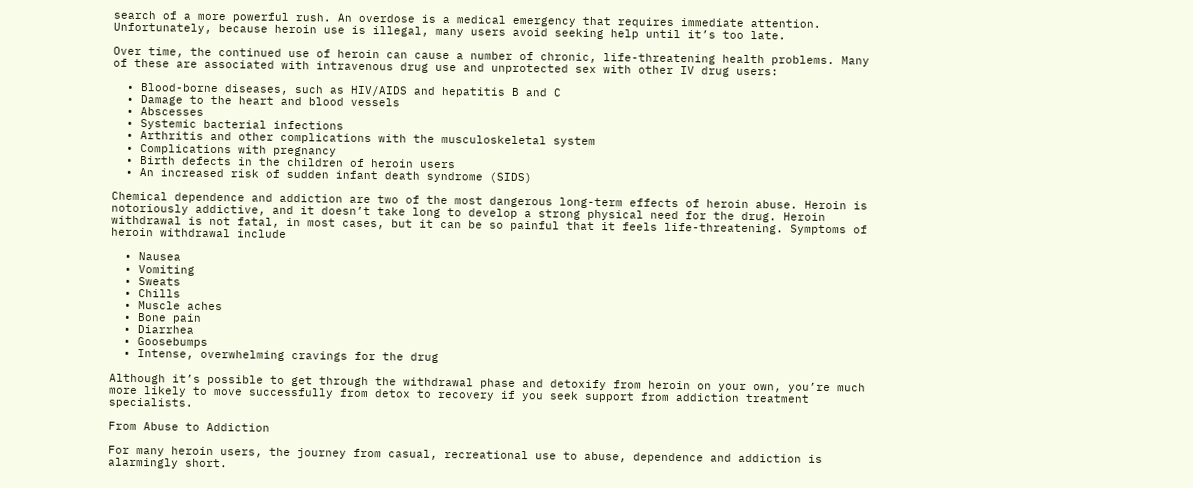search of a more powerful rush. An overdose is a medical emergency that requires immediate attention. Unfortunately, because heroin use is illegal, many users avoid seeking help until it’s too late.

Over time, the continued use of heroin can cause a number of chronic, life-threatening health problems. Many of these are associated with intravenous drug use and unprotected sex with other IV drug users:

  • Blood-borne diseases, such as HIV/AIDS and hepatitis B and C
  • Damage to the heart and blood vessels
  • Abscesses
  • Systemic bacterial infections
  • Arthritis and other complications with the musculoskeletal system
  • Complications with pregnancy
  • Birth defects in the children of heroin users
  • An increased risk of sudden infant death syndrome (SIDS)

Chemical dependence and addiction are two of the most dangerous long-term effects of heroin abuse. Heroin is notoriously addictive, and it doesn’t take long to develop a strong physical need for the drug. Heroin withdrawal is not fatal, in most cases, but it can be so painful that it feels life-threatening. Symptoms of heroin withdrawal include

  • Nausea
  • Vomiting
  • Sweats
  • Chills
  • Muscle aches
  • Bone pain
  • Diarrhea
  • Goosebumps
  • Intense, overwhelming cravings for the drug

Although it’s possible to get through the withdrawal phase and detoxify from heroin on your own, you’re much more likely to move successfully from detox to recovery if you seek support from addiction treatment specialists.

From Abuse to Addiction

For many heroin users, the journey from casual, recreational use to abuse, dependence and addiction is alarmingly short.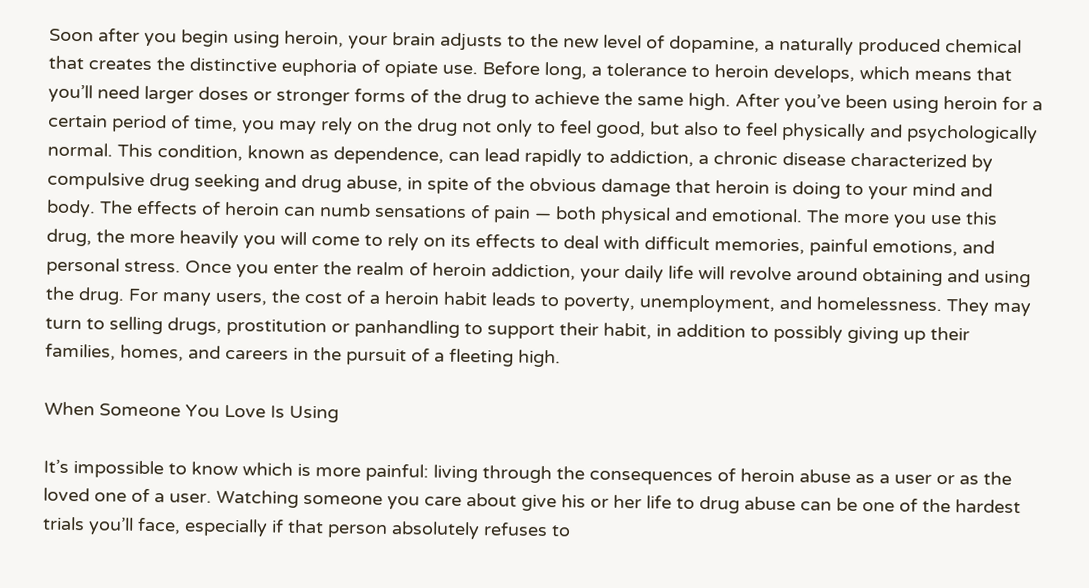Soon after you begin using heroin, your brain adjusts to the new level of dopamine, a naturally produced chemical that creates the distinctive euphoria of opiate use. Before long, a tolerance to heroin develops, which means that you’ll need larger doses or stronger forms of the drug to achieve the same high. After you’ve been using heroin for a certain period of time, you may rely on the drug not only to feel good, but also to feel physically and psychologically normal. This condition, known as dependence, can lead rapidly to addiction, a chronic disease characterized by compulsive drug seeking and drug abuse, in spite of the obvious damage that heroin is doing to your mind and body. The effects of heroin can numb sensations of pain — both physical and emotional. The more you use this drug, the more heavily you will come to rely on its effects to deal with difficult memories, painful emotions, and personal stress. Once you enter the realm of heroin addiction, your daily life will revolve around obtaining and using the drug. For many users, the cost of a heroin habit leads to poverty, unemployment, and homelessness. They may turn to selling drugs, prostitution or panhandling to support their habit, in addition to possibly giving up their families, homes, and careers in the pursuit of a fleeting high.

When Someone You Love Is Using

It’s impossible to know which is more painful: living through the consequences of heroin abuse as a user or as the loved one of a user. Watching someone you care about give his or her life to drug abuse can be one of the hardest trials you’ll face, especially if that person absolutely refuses to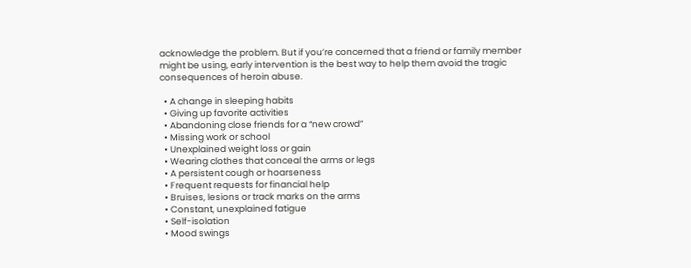acknowledge the problem. But if you’re concerned that a friend or family member might be using, early intervention is the best way to help them avoid the tragic consequences of heroin abuse.

  • A change in sleeping habits
  • Giving up favorite activities
  • Abandoning close friends for a “new crowd”
  • Missing work or school
  • Unexplained weight loss or gain
  • Wearing clothes that conceal the arms or legs
  • A persistent cough or hoarseness
  • Frequent requests for financial help
  • Bruises, lesions or track marks on the arms
  • Constant, unexplained fatigue
  • Self-isolation
  • Mood swings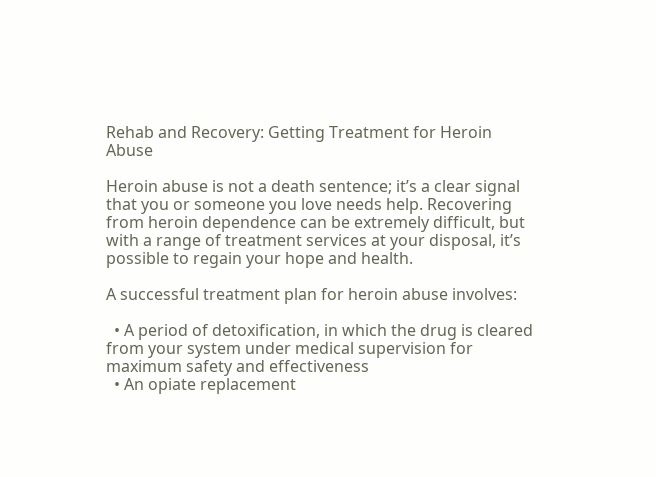Rehab and Recovery: Getting Treatment for Heroin Abuse

Heroin abuse is not a death sentence; it’s a clear signal that you or someone you love needs help. Recovering from heroin dependence can be extremely difficult, but with a range of treatment services at your disposal, it’s possible to regain your hope and health.

A successful treatment plan for heroin abuse involves:

  • A period of detoxification, in which the drug is cleared from your system under medical supervision for maximum safety and effectiveness
  • An opiate replacement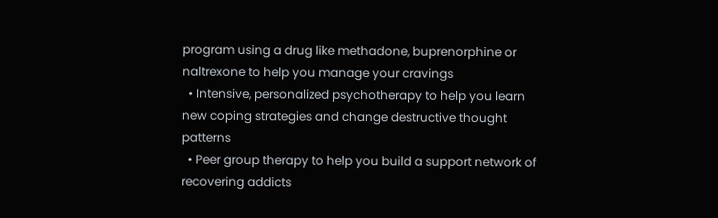program using a drug like methadone, buprenorphine or naltrexone to help you manage your cravings
  • Intensive, personalized psychotherapy to help you learn new coping strategies and change destructive thought patterns
  • Peer group therapy to help you build a support network of recovering addicts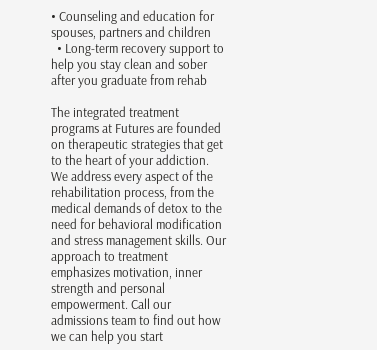• Counseling and education for spouses, partners and children
  • Long-term recovery support to help you stay clean and sober after you graduate from rehab

The integrated treatment programs at Futures are founded on therapeutic strategies that get to the heart of your addiction. We address every aspect of the rehabilitation process, from the medical demands of detox to the need for behavioral modification and stress management skills. Our approach to treatment emphasizes motivation, inner strength and personal empowerment. Call our admissions team to find out how we can help you start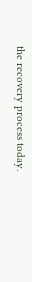the recovery process today.